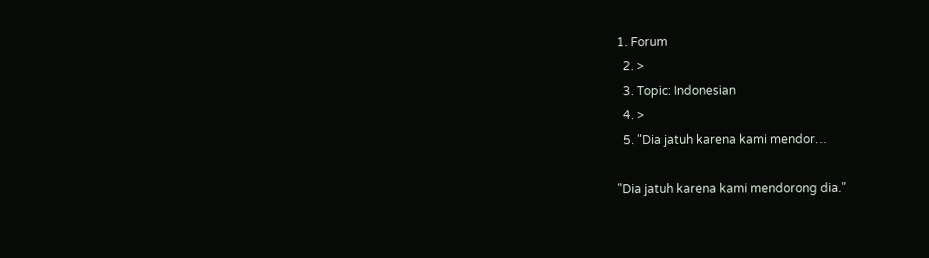1. Forum
  2. >
  3. Topic: Indonesian
  4. >
  5. "Dia jatuh karena kami mendor…

"Dia jatuh karena kami mendorong dia."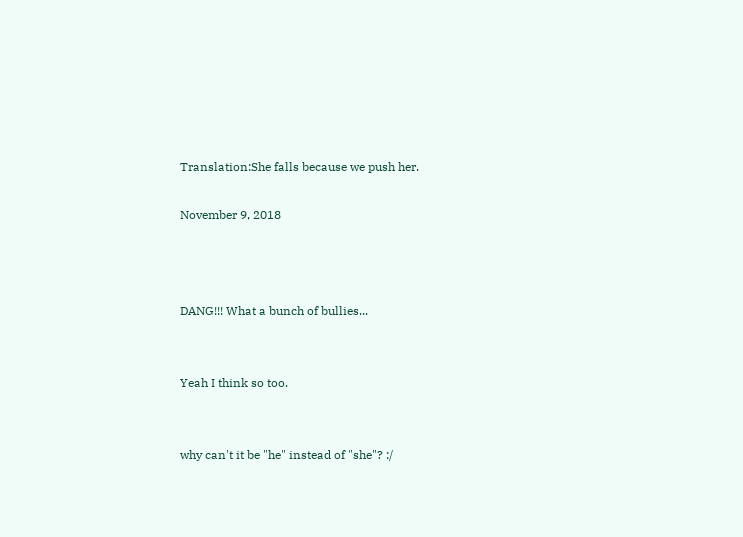Translation:She falls because we push her.

November 9, 2018



DANG!!! What a bunch of bullies...


Yeah I think so too.


why can't it be "he" instead of "she"? :/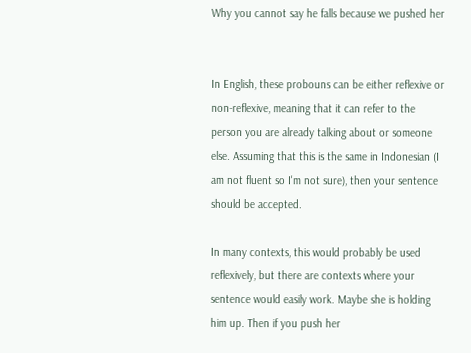Why you cannot say he falls because we pushed her


In English, these probouns can be either reflexive or non-reflexive, meaning that it can refer to the person you are already talking about or someone else. Assuming that this is the same in Indonesian (I am not fluent so I'm not sure), then your sentence should be accepted.

In many contexts, this would probably be used reflexively, but there are contexts where your sentence would easily work. Maybe she is holding him up. Then if you push her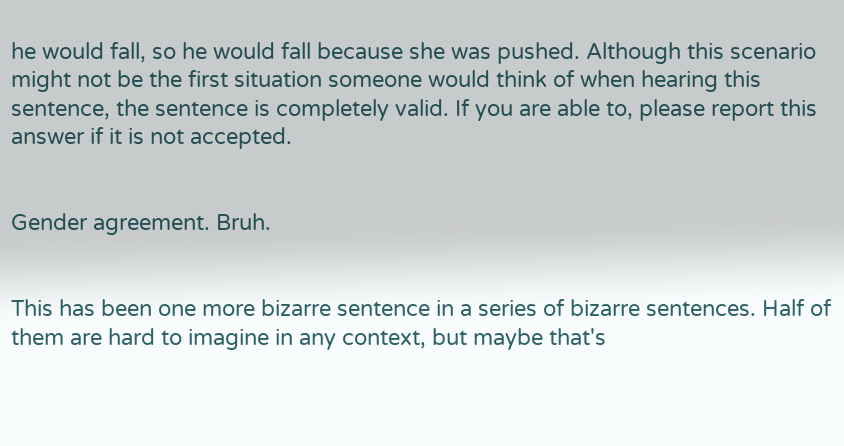he would fall, so he would fall because she was pushed. Although this scenario might not be the first situation someone would think of when hearing this sentence, the sentence is completely valid. If you are able to, please report this answer if it is not accepted.


Gender agreement. Bruh.


This has been one more bizarre sentence in a series of bizarre sentences. Half of them are hard to imagine in any context, but maybe that's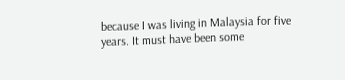because I was living in Malaysia for five years. It must have been some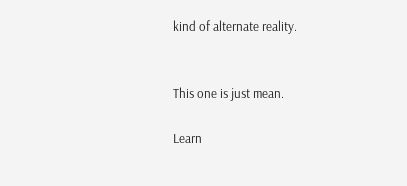kind of alternate reality.


This one is just mean.

Learn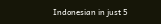Indonesian in just 5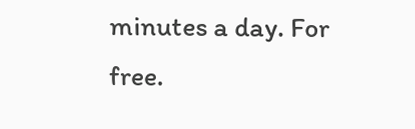minutes a day. For free.